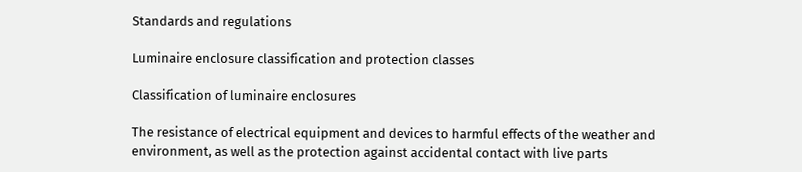Standards and regulations

Luminaire enclosure classification and protection classes

Classification of luminaire enclosures

The resistance of electrical equipment and devices to harmful effects of the weather and environment, as well as the protection against accidental contact with live parts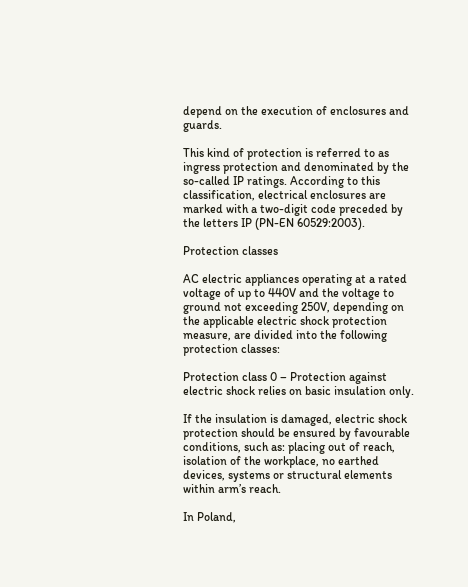depend on the execution of enclosures and guards.

This kind of protection is referred to as ingress protection and denominated by the so-called IP ratings. According to this classification, electrical enclosures are marked with a two-digit code preceded by the letters IP (PN-EN 60529:2003).

Protection classes

AC electric appliances operating at a rated voltage of up to 440V and the voltage to ground not exceeding 250V, depending on the applicable electric shock protection measure, are divided into the following protection classes:

Protection class 0 – Protection against electric shock relies on basic insulation only.

If the insulation is damaged, electric shock protection should be ensured by favourable conditions, such as: placing out of reach, isolation of the workplace, no earthed devices, systems or structural elements within arm’s reach.

In Poland,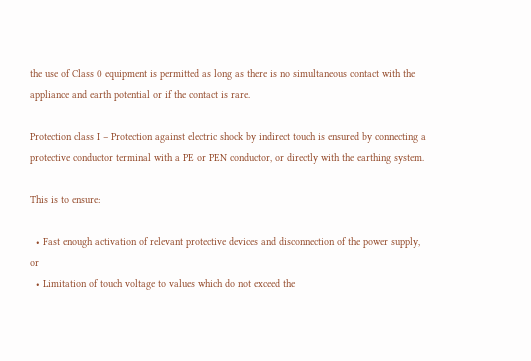the use of Class 0 equipment is permitted as long as there is no simultaneous contact with the appliance and earth potential or if the contact is rare.

Protection class I – Protection against electric shock by indirect touch is ensured by connecting a protective conductor terminal with a PE or PEN conductor, or directly with the earthing system.

This is to ensure:

  • Fast enough activation of relevant protective devices and disconnection of the power supply, or
  • Limitation of touch voltage to values which do not exceed the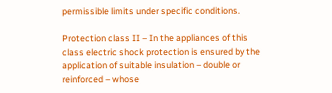permissible limits under specific conditions.

Protection class II – In the appliances of this class electric shock protection is ensured by the application of suitable insulation – double or reinforced – whose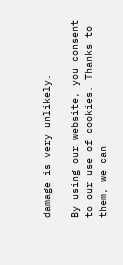damage is very unlikely.

By using our website, you consent to our use of cookies. Thanks to them, we can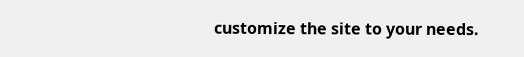customize the site to your needs.